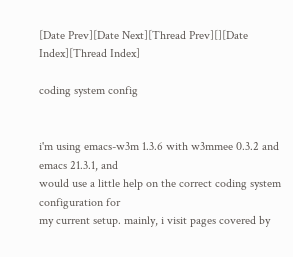[Date Prev][Date Next][Thread Prev][][Date Index][Thread Index]

coding system config


i'm using emacs-w3m 1.3.6 with w3mmee 0.3.2 and emacs 21.3.1, and
would use a little help on the correct coding system configuration for
my current setup. mainly, i visit pages covered by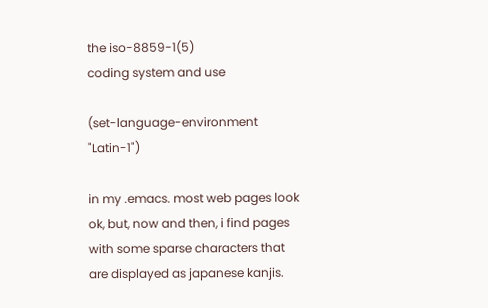the iso-8859-1(5)
coding system and use

(set-language-environment "Latin-1")

in my .emacs. most web pages look ok, but, now and then, i find pages
with some sparse characters that are displayed as japanese kanjis.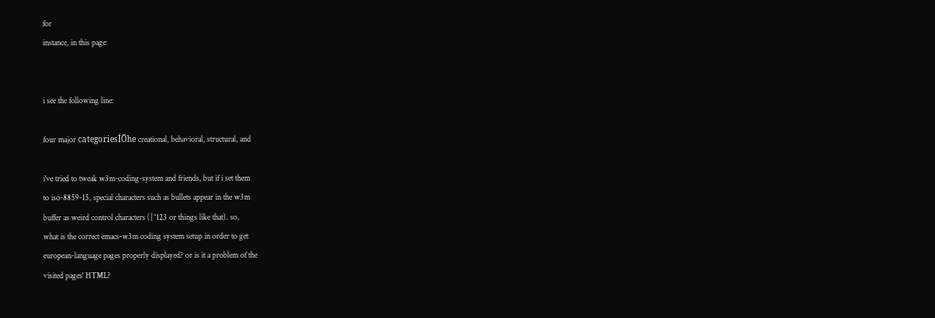for
instance, in this page:


i see the following line:

four major categoriesÍŐhe creational, behavioral, structural, and

i've tried to tweak w3m-coding-system and friends, but if i set them
to iso-8859-15, special characters such as bullets appear in the w3m
buffer as weird control characters ([^123 or things like that). so,
what is the correct emacs-w3m coding system setup in order to get
european-language pages properly displayed? or is it a problem of the
visited pages' HTML?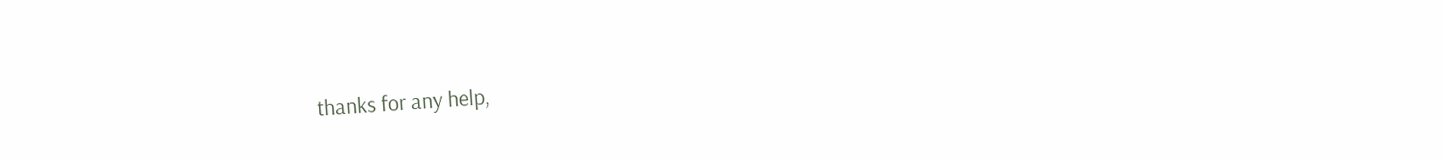thanks for any help,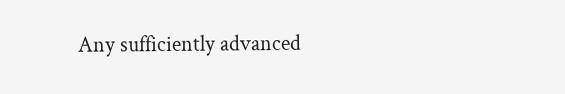Any sufficiently advanced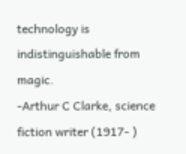technology is indistinguishable from magic.
-Arthur C Clarke, science fiction writer (1917- )